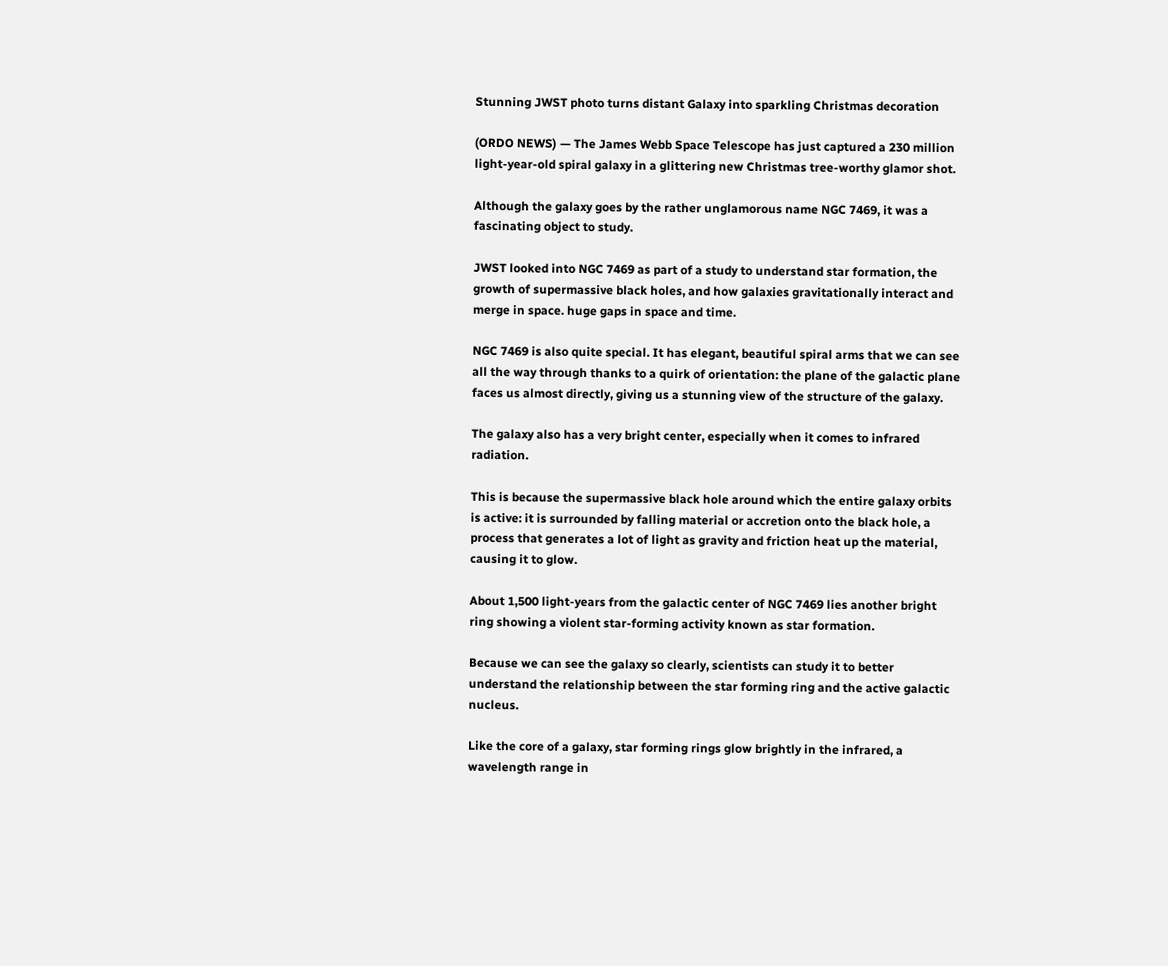Stunning JWST photo turns distant Galaxy into sparkling Christmas decoration

(ORDO NEWS) — The James Webb Space Telescope has just captured a 230 million light-year-old spiral galaxy in a glittering new Christmas tree-worthy glamor shot.

Although the galaxy goes by the rather unglamorous name NGC 7469, it was a fascinating object to study.

JWST looked into NGC 7469 as part of a study to understand star formation, the growth of supermassive black holes, and how galaxies gravitationally interact and merge in space. huge gaps in space and time.

NGC 7469 is also quite special. It has elegant, beautiful spiral arms that we can see all the way through thanks to a quirk of orientation: the plane of the galactic plane faces us almost directly, giving us a stunning view of the structure of the galaxy.

The galaxy also has a very bright center, especially when it comes to infrared radiation.

This is because the supermassive black hole around which the entire galaxy orbits is active: it is surrounded by falling material or accretion onto the black hole, a process that generates a lot of light as gravity and friction heat up the material, causing it to glow.

About 1,500 light-years from the galactic center of NGC 7469 lies another bright ring showing a violent star-forming activity known as star formation.

Because we can see the galaxy so clearly, scientists can study it to better understand the relationship between the star forming ring and the active galactic nucleus.

Like the core of a galaxy, star forming rings glow brightly in the infrared, a wavelength range in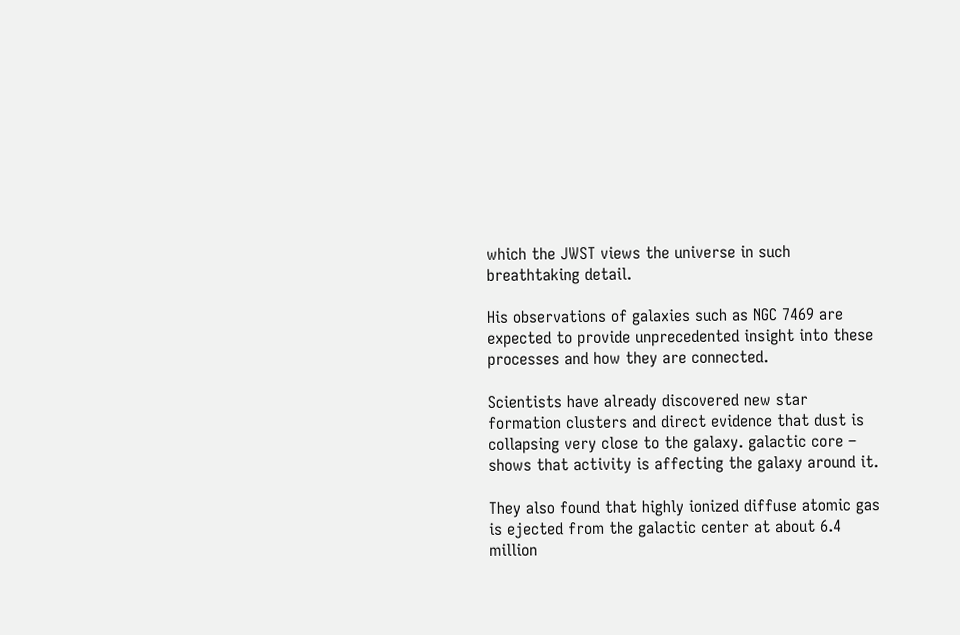which the JWST views the universe in such breathtaking detail.

His observations of galaxies such as NGC 7469 are expected to provide unprecedented insight into these processes and how they are connected.

Scientists have already discovered new star formation clusters and direct evidence that dust is collapsing very close to the galaxy. galactic core – shows that activity is affecting the galaxy around it.

They also found that highly ionized diffuse atomic gas is ejected from the galactic center at about 6.4 million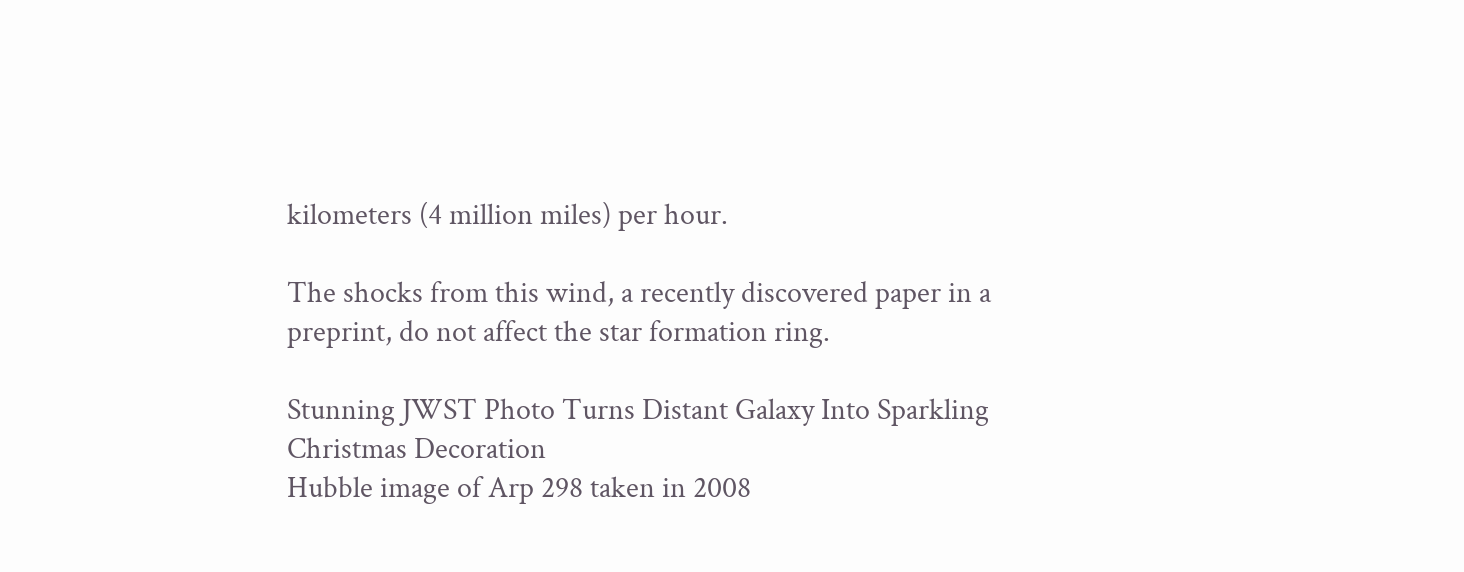kilometers (4 million miles) per hour.

The shocks from this wind, a recently discovered paper in a preprint, do not affect the star formation ring.

Stunning JWST Photo Turns Distant Galaxy Into Sparkling Christmas Decoration
Hubble image of Arp 298 taken in 2008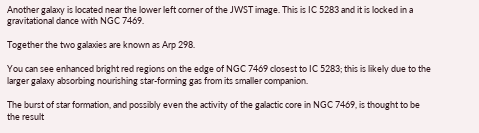Another galaxy is located near the lower left corner of the JWST image. This is IC 5283 and it is locked in a gravitational dance with NGC 7469.

Together the two galaxies are known as Arp 298.

You can see enhanced bright red regions on the edge of NGC 7469 closest to IC 5283; this is likely due to the larger galaxy absorbing nourishing star-forming gas from its smaller companion.

The burst of star formation, and possibly even the activity of the galactic core in NGC 7469, is thought to be the result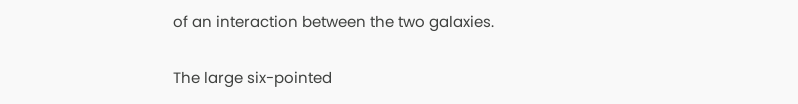of an interaction between the two galaxies.

The large six-pointed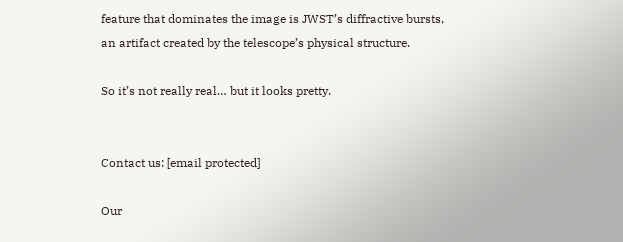feature that dominates the image is JWST’s diffractive bursts, an artifact created by the telescope’s physical structure.

So it’s not really real… but it looks pretty.


Contact us: [email protected]

Our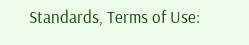Standards, Terms of Use: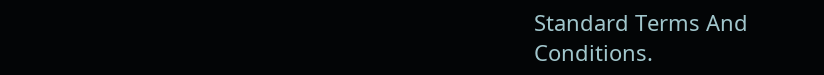Standard Terms And Conditions.